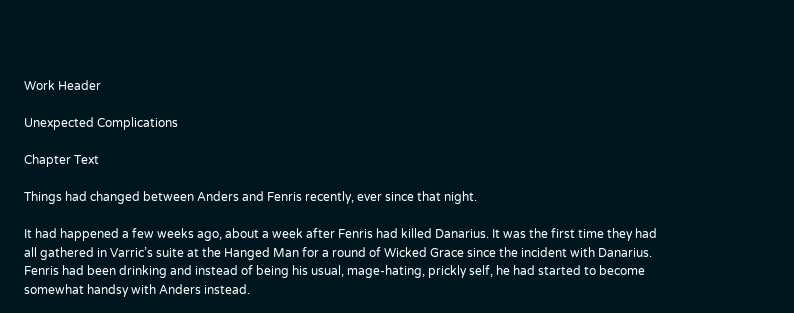Work Header

Unexpected Complications

Chapter Text

Things had changed between Anders and Fenris recently, ever since that night.

It had happened a few weeks ago, about a week after Fenris had killed Danarius. It was the first time they had all gathered in Varric’s suite at the Hanged Man for a round of Wicked Grace since the incident with Danarius. Fenris had been drinking and instead of being his usual, mage-hating, prickly self, he had started to become somewhat handsy with Anders instead.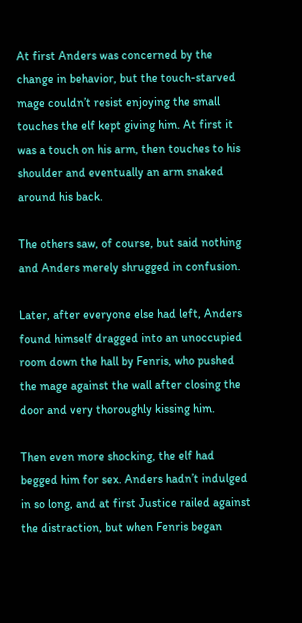At first Anders was concerned by the change in behavior, but the touch-starved mage couldn’t resist enjoying the small touches the elf kept giving him. At first it was a touch on his arm, then touches to his shoulder and eventually an arm snaked around his back.

The others saw, of course, but said nothing and Anders merely shrugged in confusion.

Later, after everyone else had left, Anders found himself dragged into an unoccupied room down the hall by Fenris, who pushed the mage against the wall after closing the door and very thoroughly kissing him.

Then even more shocking, the elf had begged him for sex. Anders hadn’t indulged in so long, and at first Justice railed against the distraction, but when Fenris began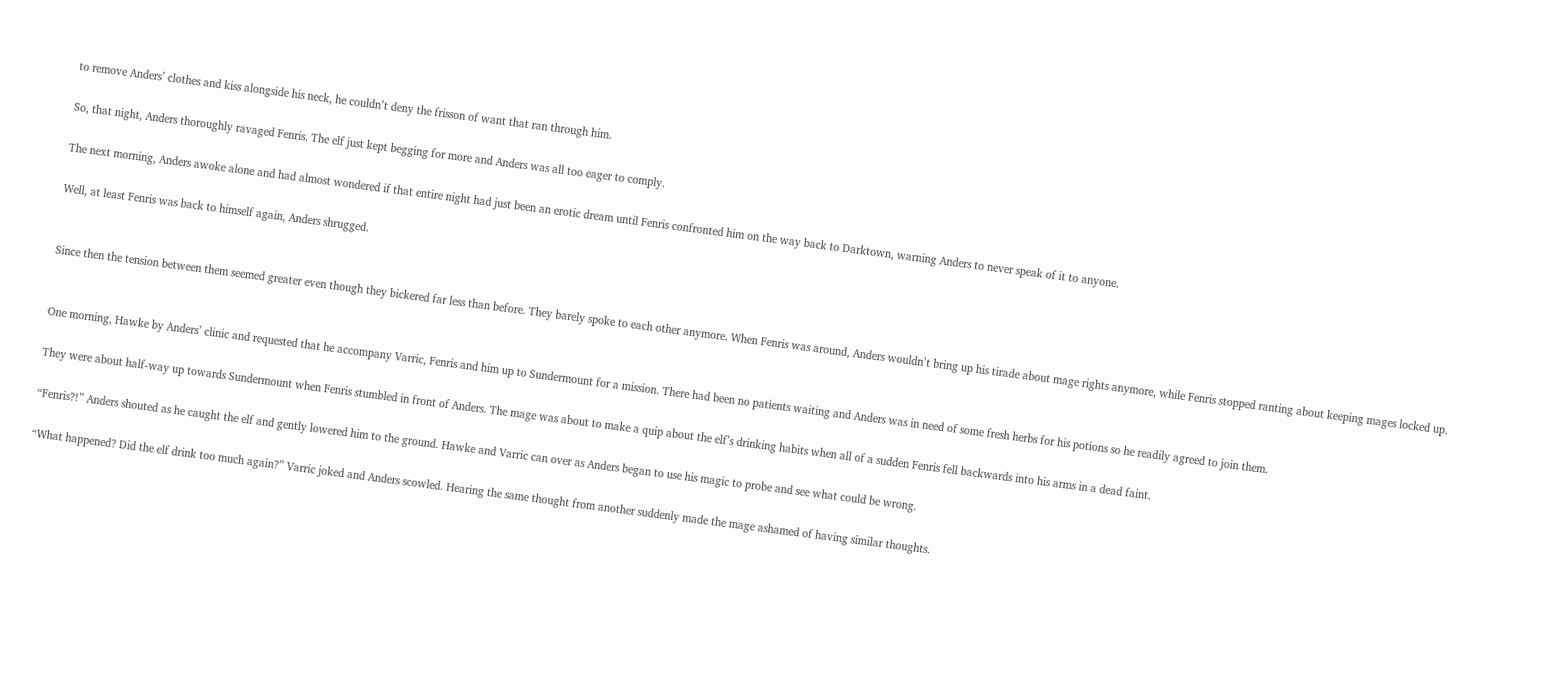to remove Anders’ clothes and kiss alongside his neck, he couldn’t deny the frisson of want that ran through him.

So, that night, Anders thoroughly ravaged Fenris. The elf just kept begging for more and Anders was all too eager to comply.

The next morning, Anders awoke alone and had almost wondered if that entire night had just been an erotic dream until Fenris confronted him on the way back to Darktown, warning Anders to never speak of it to anyone.

Well, at least Fenris was back to himself again, Anders shrugged.


Since then the tension between them seemed greater even though they bickered far less than before. They barely spoke to each other anymore. When Fenris was around, Anders wouldn’t bring up his tirade about mage rights anymore, while Fenris stopped ranting about keeping mages locked up.


One morning, Hawke by Anders’ clinic and requested that he accompany Varric, Fenris and him up to Sundermount for a mission. There had been no patients waiting and Anders was in need of some fresh herbs for his potions so he readily agreed to join them.

They were about half-way up towards Sundermount when Fenris stumbled in front of Anders. The mage was about to make a quip about the elf’s drinking habits when all of a sudden Fenris fell backwards into his arms in a dead faint.

“Fenris?!” Anders shouted as he caught the elf and gently lowered him to the ground. Hawke and Varric can over as Anders began to use his magic to probe and see what could be wrong.

“What happened? Did the elf drink too much again?” Varric joked and Anders scowled. Hearing the same thought from another suddenly made the mage ashamed of having similar thoughts.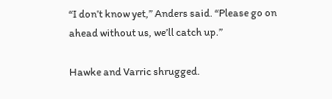“I don’t know yet,” Anders said. “Please go on ahead without us, we’ll catch up.”

Hawke and Varric shrugged.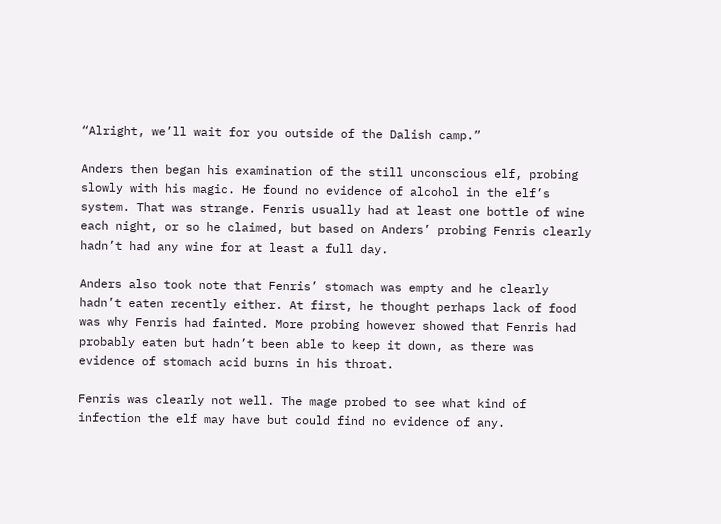“Alright, we’ll wait for you outside of the Dalish camp.”

Anders then began his examination of the still unconscious elf, probing slowly with his magic. He found no evidence of alcohol in the elf’s system. That was strange. Fenris usually had at least one bottle of wine each night, or so he claimed, but based on Anders’ probing Fenris clearly hadn’t had any wine for at least a full day.

Anders also took note that Fenris’ stomach was empty and he clearly hadn’t eaten recently either. At first, he thought perhaps lack of food was why Fenris had fainted. More probing however showed that Fenris had probably eaten but hadn’t been able to keep it down, as there was evidence of stomach acid burns in his throat.

Fenris was clearly not well. The mage probed to see what kind of infection the elf may have but could find no evidence of any.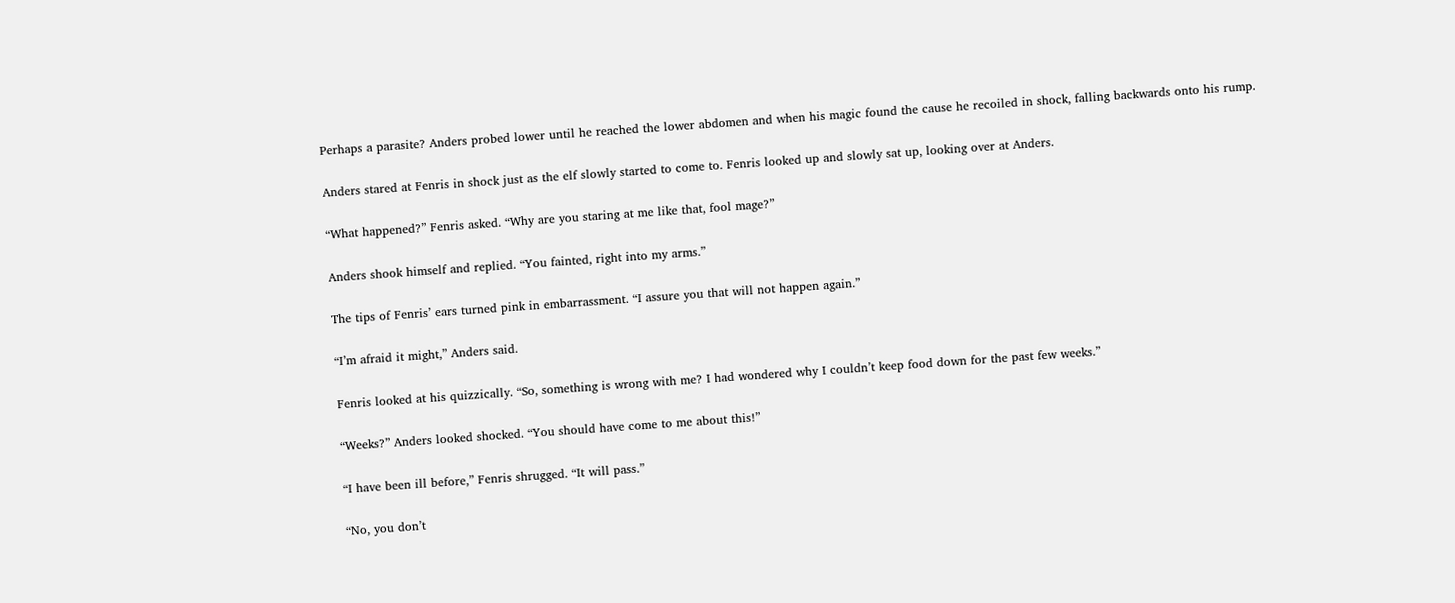Perhaps a parasite? Anders probed lower until he reached the lower abdomen and when his magic found the cause he recoiled in shock, falling backwards onto his rump.

Anders stared at Fenris in shock just as the elf slowly started to come to. Fenris looked up and slowly sat up, looking over at Anders.

“What happened?” Fenris asked. “Why are you staring at me like that, fool mage?”

Anders shook himself and replied. “You fainted, right into my arms.”

The tips of Fenris’ ears turned pink in embarrassment. “I assure you that will not happen again.”

“I’m afraid it might,” Anders said.

Fenris looked at his quizzically. “So, something is wrong with me? I had wondered why I couldn’t keep food down for the past few weeks.”

“Weeks?” Anders looked shocked. “You should have come to me about this!”

“I have been ill before,” Fenris shrugged. “It will pass.”

“No, you don’t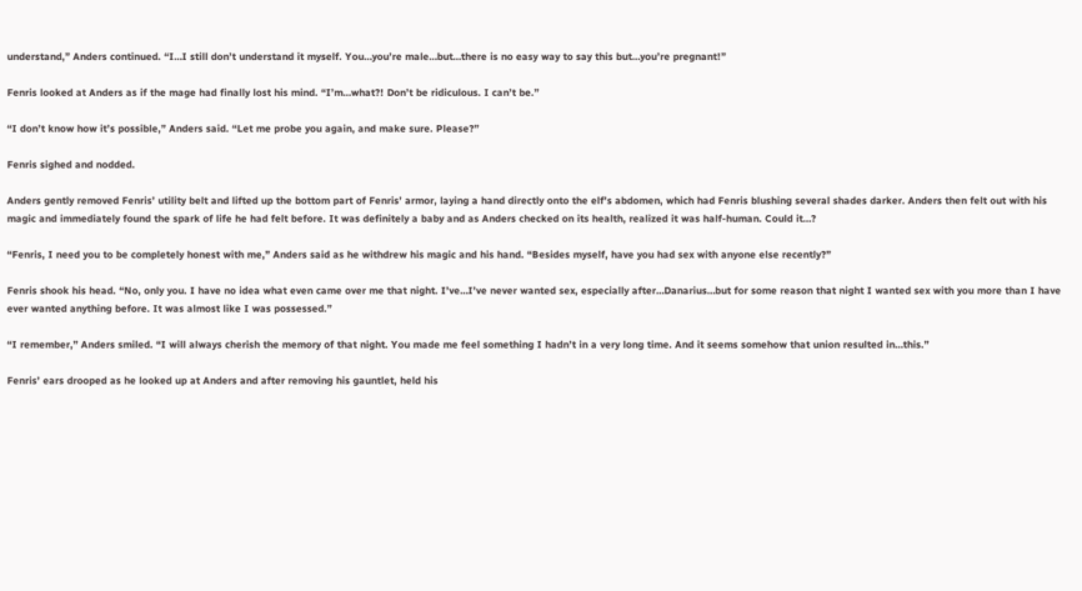understand,” Anders continued. “I…I still don’t understand it myself. You…you’re male…but…there is no easy way to say this but…you’re pregnant!”

Fenris looked at Anders as if the mage had finally lost his mind. “I’m…what?! Don’t be ridiculous. I can’t be.”

“I don’t know how it’s possible,” Anders said. “Let me probe you again, and make sure. Please?”

Fenris sighed and nodded.

Anders gently removed Fenris’ utility belt and lifted up the bottom part of Fenris’ armor, laying a hand directly onto the elf’s abdomen, which had Fenris blushing several shades darker. Anders then felt out with his magic and immediately found the spark of life he had felt before. It was definitely a baby and as Anders checked on its health, realized it was half-human. Could it…?

“Fenris, I need you to be completely honest with me,” Anders said as he withdrew his magic and his hand. “Besides myself, have you had sex with anyone else recently?”

Fenris shook his head. “No, only you. I have no idea what even came over me that night. I’ve…I’ve never wanted sex, especially after…Danarius…but for some reason that night I wanted sex with you more than I have ever wanted anything before. It was almost like I was possessed.”

“I remember,” Anders smiled. “I will always cherish the memory of that night. You made me feel something I hadn’t in a very long time. And it seems somehow that union resulted in…this.”

Fenris’ ears drooped as he looked up at Anders and after removing his gauntlet, held his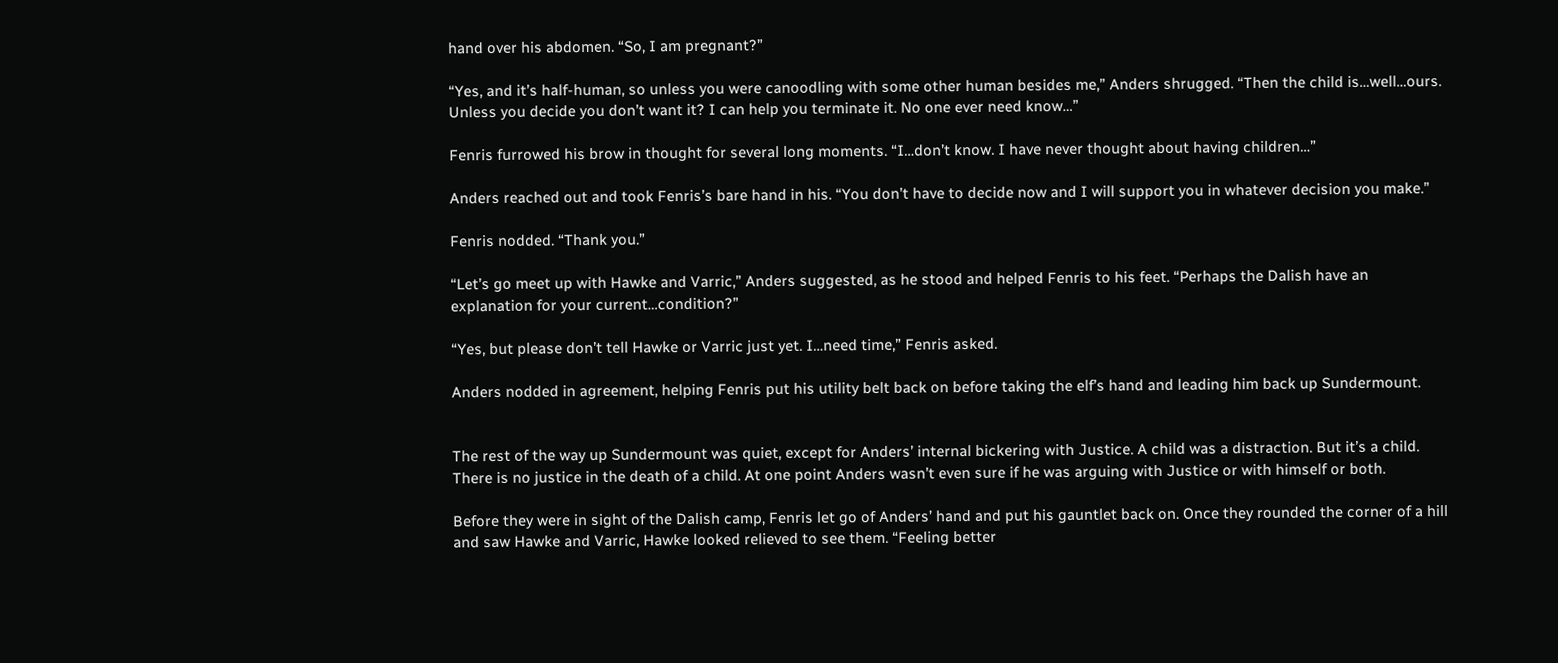hand over his abdomen. “So, I am pregnant?”

“Yes, and it’s half-human, so unless you were canoodling with some other human besides me,” Anders shrugged. “Then the child is…well…ours. Unless you decide you don’t want it? I can help you terminate it. No one ever need know…”

Fenris furrowed his brow in thought for several long moments. “I…don’t know. I have never thought about having children…”

Anders reached out and took Fenris’s bare hand in his. “You don’t have to decide now and I will support you in whatever decision you make.”

Fenris nodded. “Thank you.”

“Let’s go meet up with Hawke and Varric,” Anders suggested, as he stood and helped Fenris to his feet. “Perhaps the Dalish have an explanation for your current…condition?”

“Yes, but please don’t tell Hawke or Varric just yet. I…need time,” Fenris asked.

Anders nodded in agreement, helping Fenris put his utility belt back on before taking the elf’s hand and leading him back up Sundermount.


The rest of the way up Sundermount was quiet, except for Anders’ internal bickering with Justice. A child was a distraction. But it’s a child. There is no justice in the death of a child. At one point Anders wasn’t even sure if he was arguing with Justice or with himself or both.

Before they were in sight of the Dalish camp, Fenris let go of Anders’ hand and put his gauntlet back on. Once they rounded the corner of a hill and saw Hawke and Varric, Hawke looked relieved to see them. “Feeling better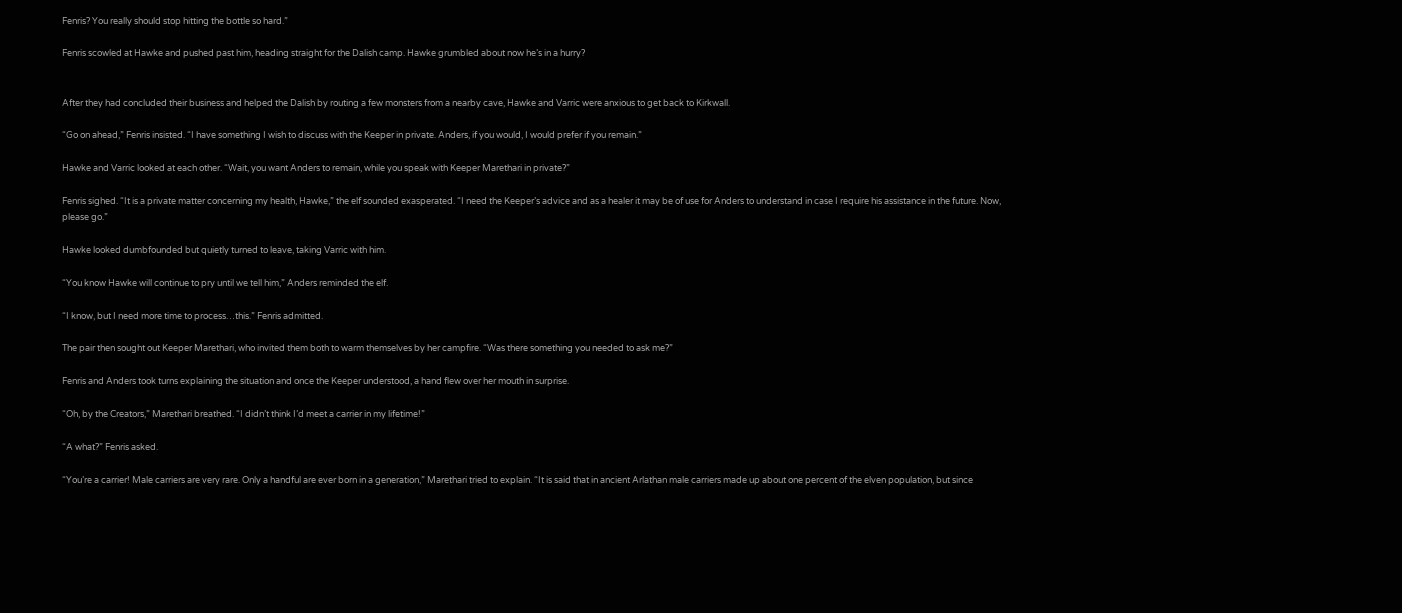Fenris? You really should stop hitting the bottle so hard.”

Fenris scowled at Hawke and pushed past him, heading straight for the Dalish camp. Hawke grumbled about now he’s in a hurry?


After they had concluded their business and helped the Dalish by routing a few monsters from a nearby cave, Hawke and Varric were anxious to get back to Kirkwall.

“Go on ahead,” Fenris insisted. “I have something I wish to discuss with the Keeper in private. Anders, if you would, I would prefer if you remain.”

Hawke and Varric looked at each other. “Wait, you want Anders to remain, while you speak with Keeper Marethari in private?”

Fenris sighed. “It is a private matter concerning my health, Hawke,” the elf sounded exasperated. “I need the Keeper’s advice and as a healer it may be of use for Anders to understand in case I require his assistance in the future. Now, please go.”

Hawke looked dumbfounded but quietly turned to leave, taking Varric with him.

“You know Hawke will continue to pry until we tell him,” Anders reminded the elf.

“I know, but I need more time to process…this.” Fenris admitted.

The pair then sought out Keeper Marethari, who invited them both to warm themselves by her campfire. “Was there something you needed to ask me?”

Fenris and Anders took turns explaining the situation and once the Keeper understood, a hand flew over her mouth in surprise.

“Oh, by the Creators,” Marethari breathed. “I didn’t think I’d meet a carrier in my lifetime!”

“A what?” Fenris asked.

“You’re a carrier! Male carriers are very rare. Only a handful are ever born in a generation,” Marethari tried to explain. “It is said that in ancient Arlathan male carriers made up about one percent of the elven population, but since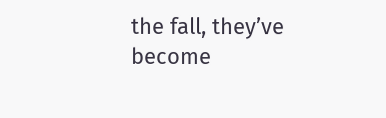the fall, they’ve become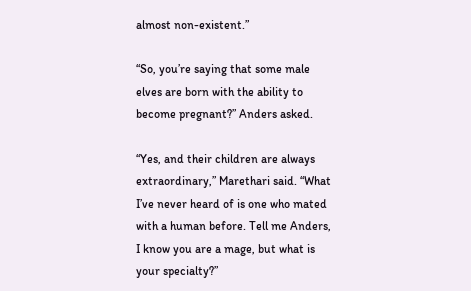almost non-existent.”

“So, you’re saying that some male elves are born with the ability to become pregnant?” Anders asked.

“Yes, and their children are always extraordinary,” Marethari said. “What I’ve never heard of is one who mated with a human before. Tell me Anders, I know you are a mage, but what is your specialty?”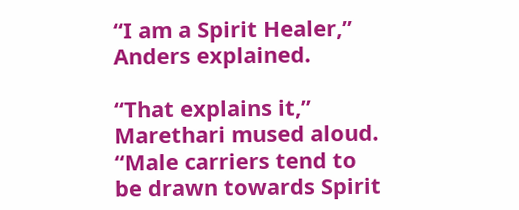“I am a Spirit Healer,” Anders explained.

“That explains it,” Marethari mused aloud. “Male carriers tend to be drawn towards Spirit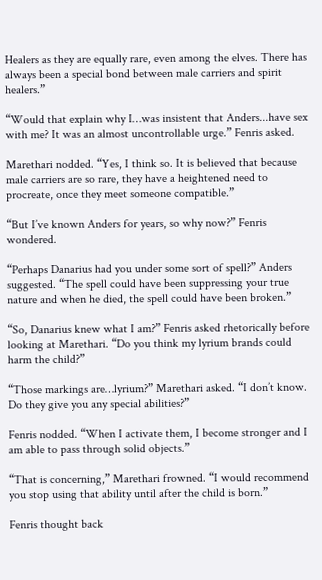Healers as they are equally rare, even among the elves. There has always been a special bond between male carriers and spirit healers.”

“Would that explain why I…was insistent that Anders...have sex with me? It was an almost uncontrollable urge.” Fenris asked.

Marethari nodded. “Yes, I think so. It is believed that because male carriers are so rare, they have a heightened need to procreate, once they meet someone compatible.”

“But I’ve known Anders for years, so why now?” Fenris wondered.

“Perhaps Danarius had you under some sort of spell?” Anders suggested. “The spell could have been suppressing your true nature and when he died, the spell could have been broken.”

“So, Danarius knew what I am?” Fenris asked rhetorically before looking at Marethari. “Do you think my lyrium brands could harm the child?”

“Those markings are…lyrium?” Marethari asked. “I don’t know. Do they give you any special abilities?”

Fenris nodded. “When I activate them, I become stronger and I am able to pass through solid objects.”

“That is concerning,” Marethari frowned. “I would recommend you stop using that ability until after the child is born.”

Fenris thought back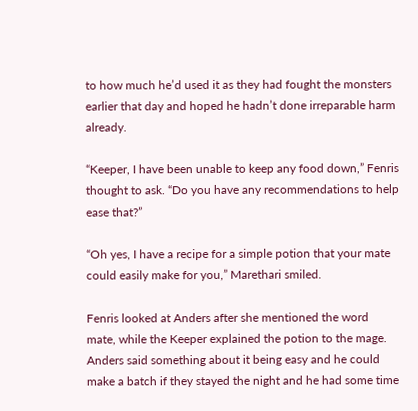to how much he’d used it as they had fought the monsters earlier that day and hoped he hadn’t done irreparable harm already.

“Keeper, I have been unable to keep any food down,” Fenris thought to ask. “Do you have any recommendations to help ease that?”

“Oh yes, I have a recipe for a simple potion that your mate could easily make for you,” Marethari smiled.

Fenris looked at Anders after she mentioned the word mate, while the Keeper explained the potion to the mage. Anders said something about it being easy and he could make a batch if they stayed the night and he had some time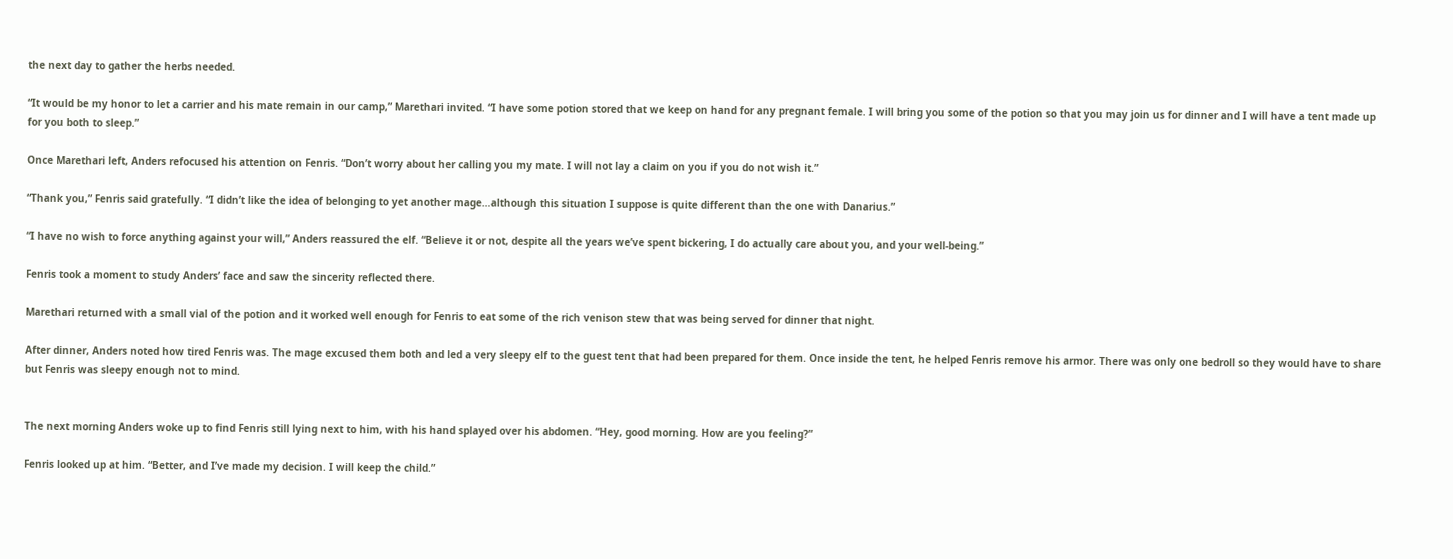the next day to gather the herbs needed.

“It would be my honor to let a carrier and his mate remain in our camp,” Marethari invited. “I have some potion stored that we keep on hand for any pregnant female. I will bring you some of the potion so that you may join us for dinner and I will have a tent made up for you both to sleep.”

Once Marethari left, Anders refocused his attention on Fenris. “Don’t worry about her calling you my mate. I will not lay a claim on you if you do not wish it.”

“Thank you,” Fenris said gratefully. “I didn’t like the idea of belonging to yet another mage…although this situation I suppose is quite different than the one with Danarius.”

“I have no wish to force anything against your will,” Anders reassured the elf. “Believe it or not, despite all the years we’ve spent bickering, I do actually care about you, and your well-being.”

Fenris took a moment to study Anders’ face and saw the sincerity reflected there.

Marethari returned with a small vial of the potion and it worked well enough for Fenris to eat some of the rich venison stew that was being served for dinner that night.

After dinner, Anders noted how tired Fenris was. The mage excused them both and led a very sleepy elf to the guest tent that had been prepared for them. Once inside the tent, he helped Fenris remove his armor. There was only one bedroll so they would have to share but Fenris was sleepy enough not to mind.


The next morning Anders woke up to find Fenris still lying next to him, with his hand splayed over his abdomen. “Hey, good morning. How are you feeling?”

Fenris looked up at him. “Better, and I’ve made my decision. I will keep the child.”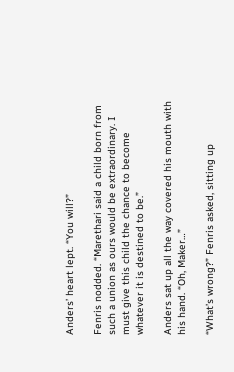Anders’ heart lept. “You will?”

Fenris nodded. “Marethari said a child born from such a union as ours would be extraordinary. I must give this child the chance to become whatever it is destined to be.”

Anders sat up all the way covered his mouth with his hand. “Oh, Maker…”

“What’s wrong?” Fenris asked, sitting up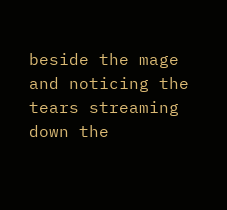beside the mage and noticing the tears streaming down the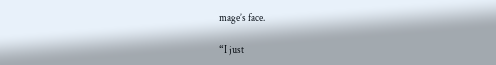mage’s face.

“I just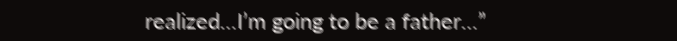realized…I’m going to be a father…”